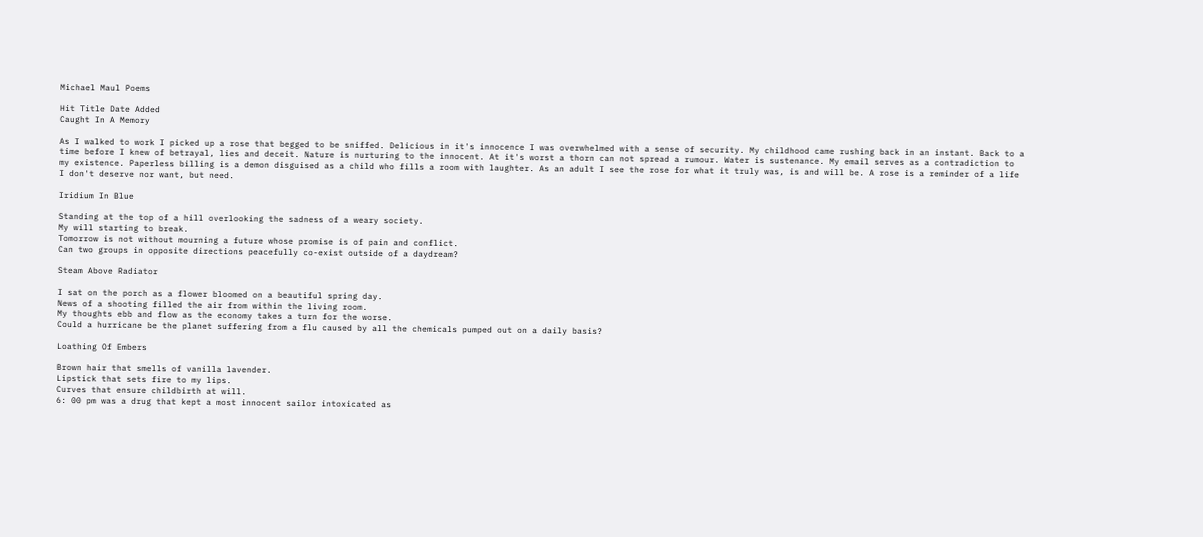Michael Maul Poems

Hit Title Date Added
Caught In A Memory

As I walked to work I picked up a rose that begged to be sniffed. Delicious in it's innocence I was overwhelmed with a sense of security. My childhood came rushing back in an instant. Back to a time before I knew of betrayal, lies and deceit. Nature is nurturing to the innocent. At it's worst a thorn can not spread a rumour. Water is sustenance. My email serves as a contradiction to my existence. Paperless billing is a demon disguised as a child who fills a room with laughter. As an adult I see the rose for what it truly was, is and will be. A rose is a reminder of a life I don't deserve nor want, but need.

Iridium In Blue

Standing at the top of a hill overlooking the sadness of a weary society.
My will starting to break.
Tomorrow is not without mourning a future whose promise is of pain and conflict.
Can two groups in opposite directions peacefully co-exist outside of a daydream?

Steam Above Radiator

I sat on the porch as a flower bloomed on a beautiful spring day.
News of a shooting filled the air from within the living room.
My thoughts ebb and flow as the economy takes a turn for the worse.
Could a hurricane be the planet suffering from a flu caused by all the chemicals pumped out on a daily basis?

Loathing Of Embers

Brown hair that smells of vanilla lavender.
Lipstick that sets fire to my lips.
Curves that ensure childbirth at will.
6: 00 pm was a drug that kept a most innocent sailor intoxicated as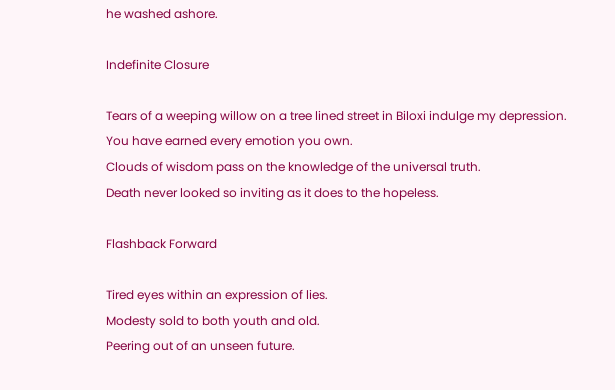he washed ashore.

Indefinite Closure

Tears of a weeping willow on a tree lined street in Biloxi indulge my depression.
You have earned every emotion you own.
Clouds of wisdom pass on the knowledge of the universal truth.
Death never looked so inviting as it does to the hopeless.

Flashback Forward

Tired eyes within an expression of lies.
Modesty sold to both youth and old.
Peering out of an unseen future.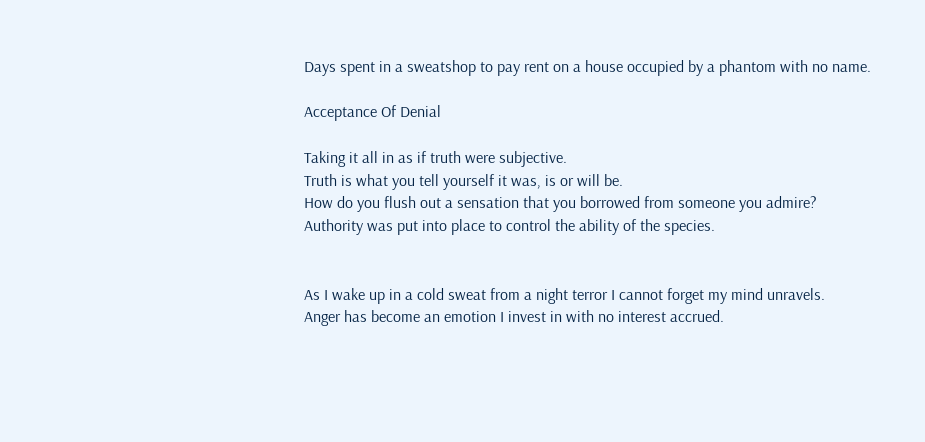Days spent in a sweatshop to pay rent on a house occupied by a phantom with no name.

Acceptance Of Denial

Taking it all in as if truth were subjective.
Truth is what you tell yourself it was, is or will be.
How do you flush out a sensation that you borrowed from someone you admire?
Authority was put into place to control the ability of the species.


As I wake up in a cold sweat from a night terror I cannot forget my mind unravels.
Anger has become an emotion I invest in with no interest accrued.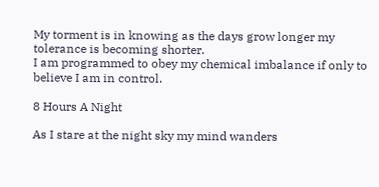My torment is in knowing as the days grow longer my tolerance is becoming shorter.
I am programmed to obey my chemical imbalance if only to believe I am in control.

8 Hours A Night

As I stare at the night sky my mind wanders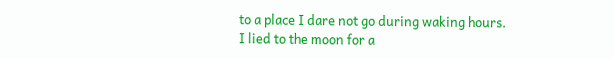to a place I dare not go during waking hours.
I lied to the moon for a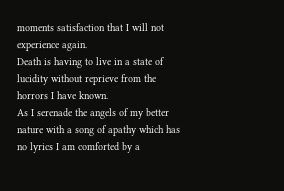moments satisfaction that I will not experience again.
Death is having to live in a state of lucidity without reprieve from the horrors I have known.
As I serenade the angels of my better nature with a song of apathy which has no lyrics I am comforted by a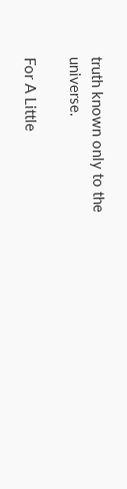truth known only to the universe.

For A Little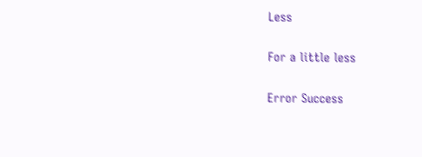Less

For a little less

Error Success